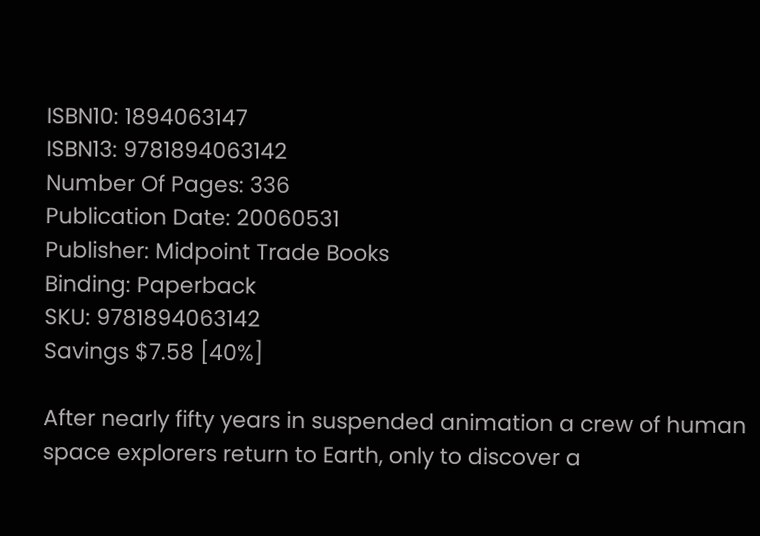ISBN10: 1894063147
ISBN13: 9781894063142
Number Of Pages: 336
Publication Date: 20060531
Publisher: Midpoint Trade Books
Binding: Paperback
SKU: 9781894063142
Savings $7.58 [40%]

After nearly fifty years in suspended animation a crew of human space explorers return to Earth, only to discover a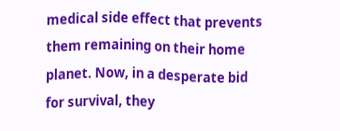medical side effect that prevents them remaining on their home planet. Now, in a desperate bid for survival, they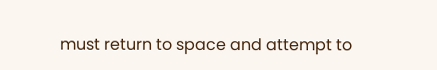must return to space and attempt to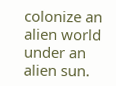colonize an alien world under an alien sun.